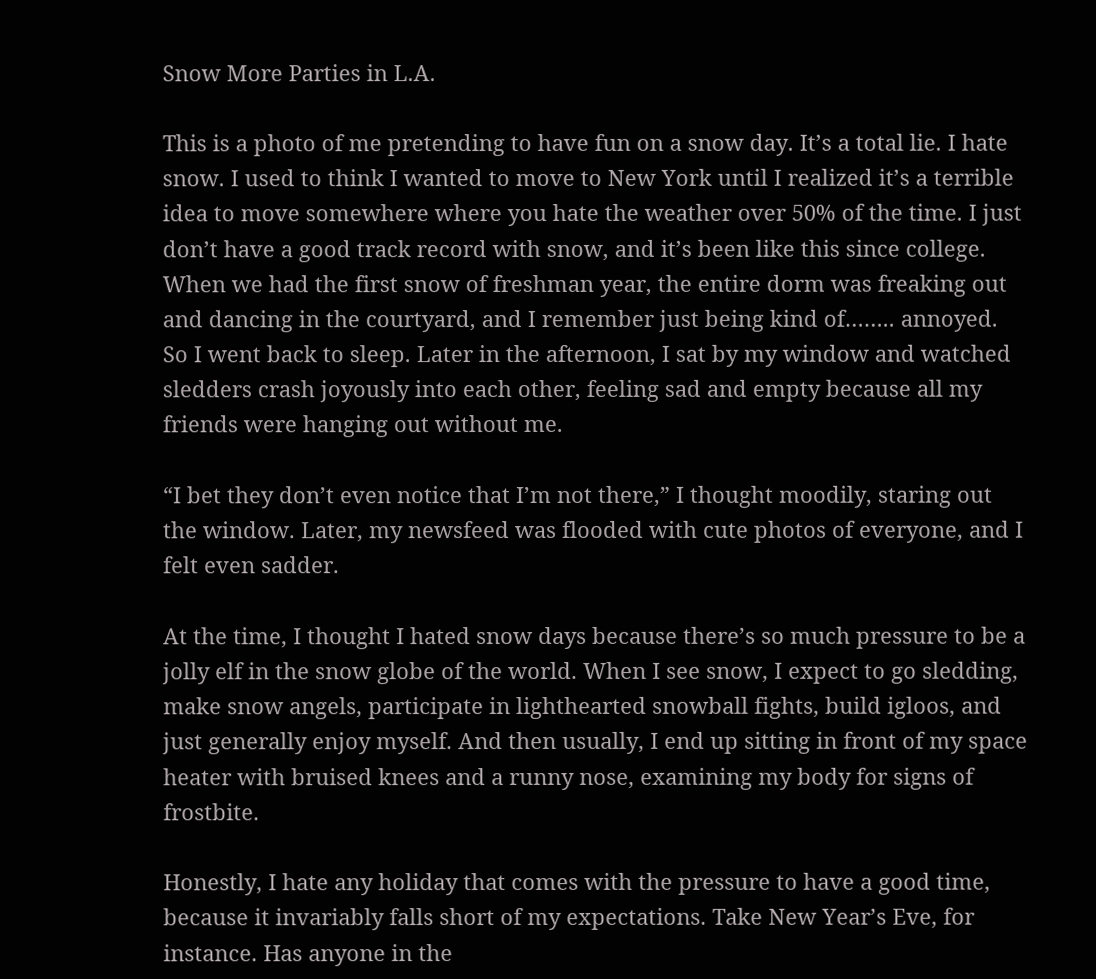Snow More Parties in L.A.

This is a photo of me pretending to have fun on a snow day. It’s a total lie. I hate snow. I used to think I wanted to move to New York until I realized it’s a terrible idea to move somewhere where you hate the weather over 50% of the time. I just don’t have a good track record with snow, and it’s been like this since college. When we had the first snow of freshman year, the entire dorm was freaking out and dancing in the courtyard, and I remember just being kind of…….. annoyed. So I went back to sleep. Later in the afternoon, I sat by my window and watched sledders crash joyously into each other, feeling sad and empty because all my friends were hanging out without me.

“I bet they don’t even notice that I’m not there,” I thought moodily, staring out the window. Later, my newsfeed was flooded with cute photos of everyone, and I felt even sadder.

At the time, I thought I hated snow days because there’s so much pressure to be a jolly elf in the snow globe of the world. When I see snow, I expect to go sledding, make snow angels, participate in lighthearted snowball fights, build igloos, and just generally enjoy myself. And then usually, I end up sitting in front of my space heater with bruised knees and a runny nose, examining my body for signs of frostbite.

Honestly, I hate any holiday that comes with the pressure to have a good time, because it invariably falls short of my expectations. Take New Year’s Eve, for instance. Has anyone in the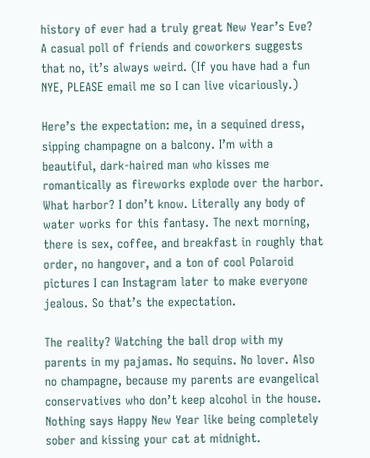history of ever had a truly great New Year’s Eve? A casual poll of friends and coworkers suggests that no, it’s always weird. (If you have had a fun NYE, PLEASE email me so I can live vicariously.)

Here’s the expectation: me, in a sequined dress, sipping champagne on a balcony. I’m with a beautiful, dark-haired man who kisses me romantically as fireworks explode over the harbor. What harbor? I don’t know. Literally any body of water works for this fantasy. The next morning, there is sex, coffee, and breakfast in roughly that order, no hangover, and a ton of cool Polaroid pictures I can Instagram later to make everyone jealous. So that’s the expectation.

The reality? Watching the ball drop with my parents in my pajamas. No sequins. No lover. Also no champagne, because my parents are evangelical conservatives who don’t keep alcohol in the house. Nothing says Happy New Year like being completely sober and kissing your cat at midnight.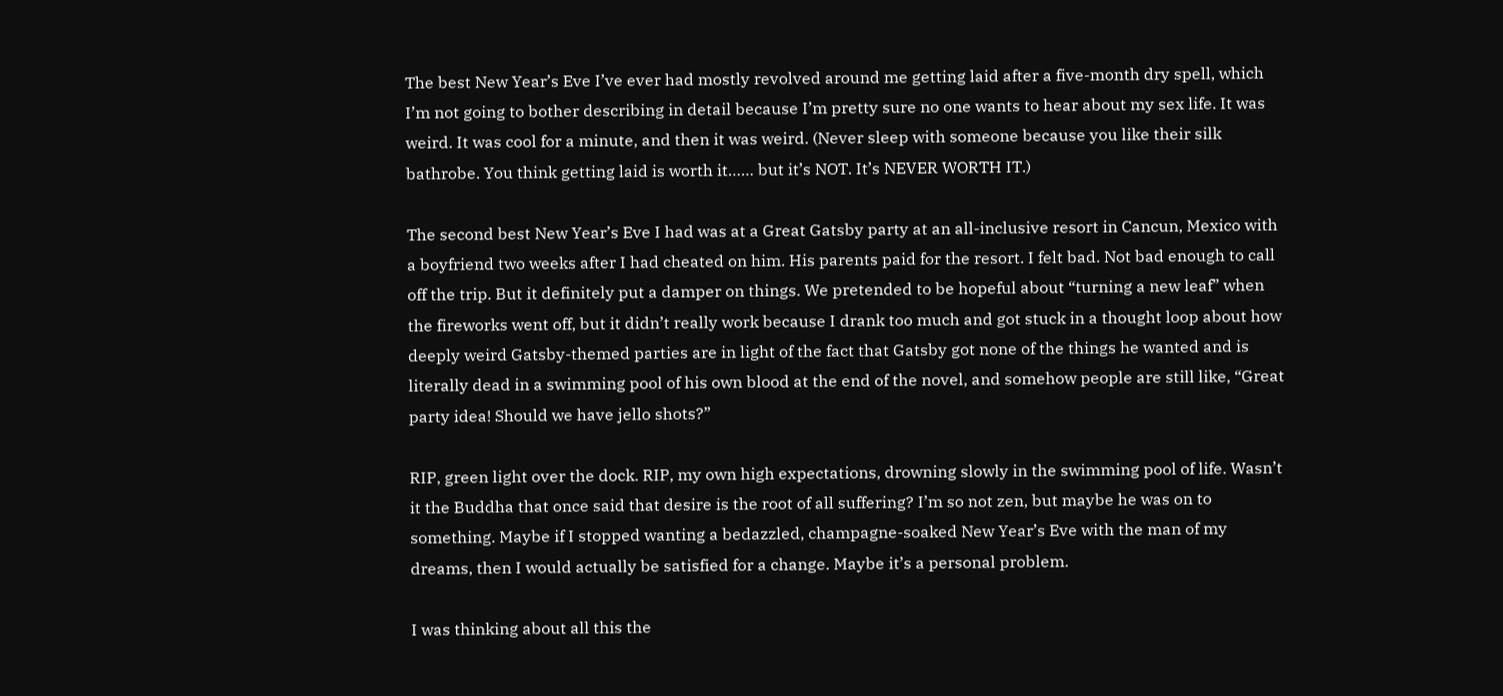The best New Year’s Eve I’ve ever had mostly revolved around me getting laid after a five-month dry spell, which I’m not going to bother describing in detail because I’m pretty sure no one wants to hear about my sex life. It was weird. It was cool for a minute, and then it was weird. (Never sleep with someone because you like their silk bathrobe. You think getting laid is worth it…… but it’s NOT. It’s NEVER WORTH IT.)

The second best New Year’s Eve I had was at a Great Gatsby party at an all-inclusive resort in Cancun, Mexico with a boyfriend two weeks after I had cheated on him. His parents paid for the resort. I felt bad. Not bad enough to call off the trip. But it definitely put a damper on things. We pretended to be hopeful about “turning a new leaf” when the fireworks went off, but it didn’t really work because I drank too much and got stuck in a thought loop about how deeply weird Gatsby-themed parties are in light of the fact that Gatsby got none of the things he wanted and is literally dead in a swimming pool of his own blood at the end of the novel, and somehow people are still like, “Great party idea! Should we have jello shots?”

RIP, green light over the dock. RIP, my own high expectations, drowning slowly in the swimming pool of life. Wasn’t it the Buddha that once said that desire is the root of all suffering? I’m so not zen, but maybe he was on to something. Maybe if I stopped wanting a bedazzled, champagne-soaked New Year’s Eve with the man of my dreams, then I would actually be satisfied for a change. Maybe it’s a personal problem.

I was thinking about all this the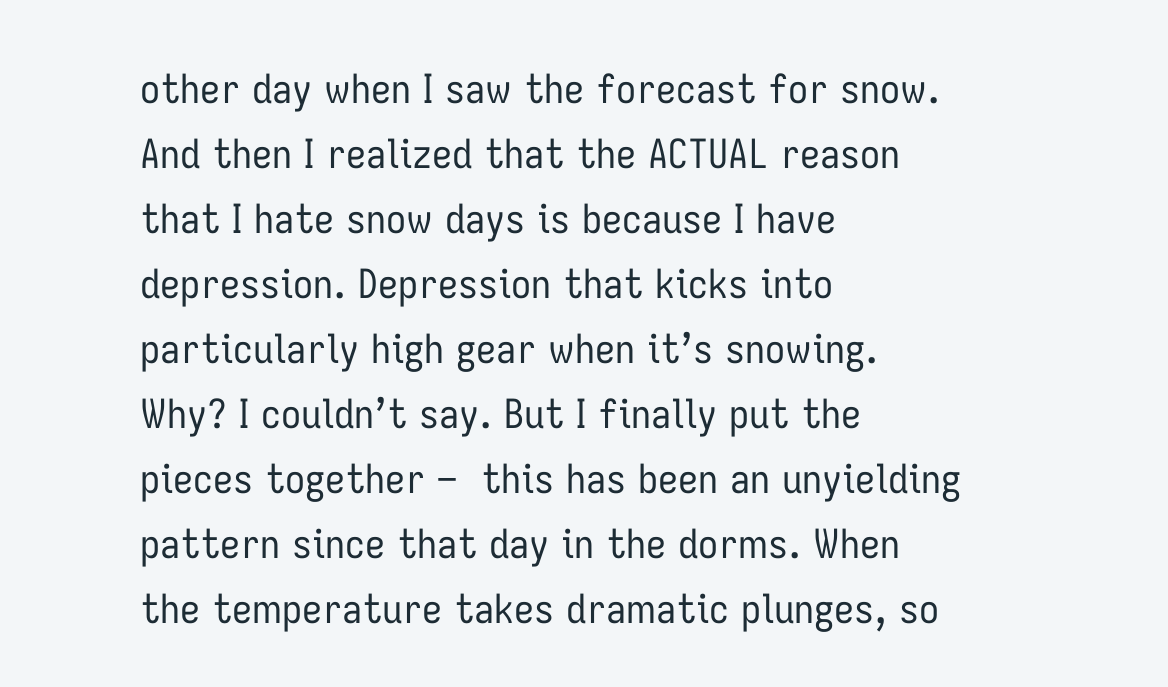other day when I saw the forecast for snow. And then I realized that the ACTUAL reason that I hate snow days is because I have depression. Depression that kicks into particularly high gear when it’s snowing. Why? I couldn’t say. But I finally put the pieces together –  this has been an unyielding pattern since that day in the dorms. When the temperature takes dramatic plunges, so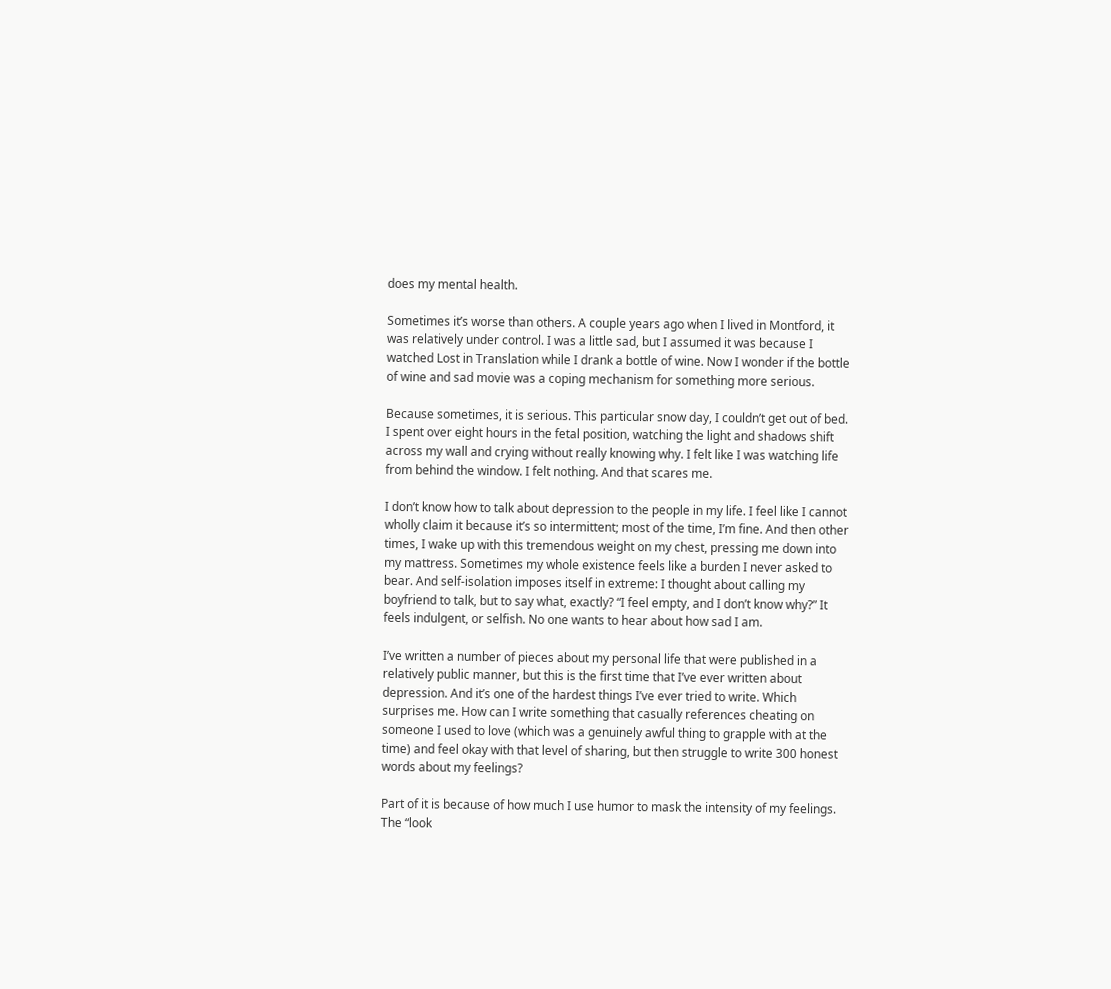does my mental health.

Sometimes it’s worse than others. A couple years ago when I lived in Montford, it was relatively under control. I was a little sad, but I assumed it was because I watched Lost in Translation while I drank a bottle of wine. Now I wonder if the bottle of wine and sad movie was a coping mechanism for something more serious.

Because sometimes, it is serious. This particular snow day, I couldn’t get out of bed. I spent over eight hours in the fetal position, watching the light and shadows shift across my wall and crying without really knowing why. I felt like I was watching life from behind the window. I felt nothing. And that scares me.

I don’t know how to talk about depression to the people in my life. I feel like I cannot wholly claim it because it’s so intermittent; most of the time, I’m fine. And then other times, I wake up with this tremendous weight on my chest, pressing me down into my mattress. Sometimes my whole existence feels like a burden I never asked to bear. And self-isolation imposes itself in extreme: I thought about calling my boyfriend to talk, but to say what, exactly? “I feel empty, and I don’t know why?” It feels indulgent, or selfish. No one wants to hear about how sad I am.

I’ve written a number of pieces about my personal life that were published in a relatively public manner, but this is the first time that I’ve ever written about depression. And it’s one of the hardest things I’ve ever tried to write. Which surprises me. How can I write something that casually references cheating on someone I used to love (which was a genuinely awful thing to grapple with at the time) and feel okay with that level of sharing, but then struggle to write 300 honest words about my feelings?

Part of it is because of how much I use humor to mask the intensity of my feelings. The “look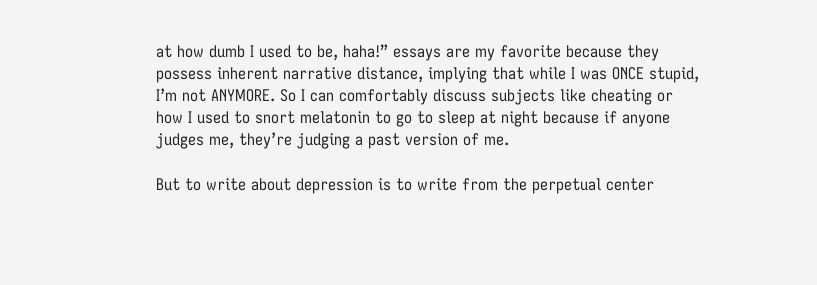at how dumb I used to be, haha!” essays are my favorite because they possess inherent narrative distance, implying that while I was ONCE stupid, I’m not ANYMORE. So I can comfortably discuss subjects like cheating or how I used to snort melatonin to go to sleep at night because if anyone judges me, they’re judging a past version of me.

But to write about depression is to write from the perpetual center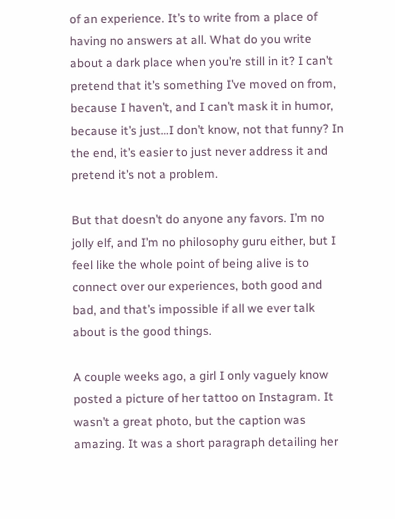of an experience. It’s to write from a place of having no answers at all. What do you write about a dark place when you’re still in it? I can’t pretend that it’s something I’ve moved on from, because I haven’t, and I can’t mask it in humor, because it’s just…I don’t know, not that funny? In the end, it’s easier to just never address it and pretend it’s not a problem.

But that doesn’t do anyone any favors. I’m no jolly elf, and I’m no philosophy guru either, but I feel like the whole point of being alive is to connect over our experiences, both good and bad, and that’s impossible if all we ever talk about is the good things.

A couple weeks ago, a girl I only vaguely know posted a picture of her tattoo on Instagram. It wasn’t a great photo, but the caption was amazing. It was a short paragraph detailing her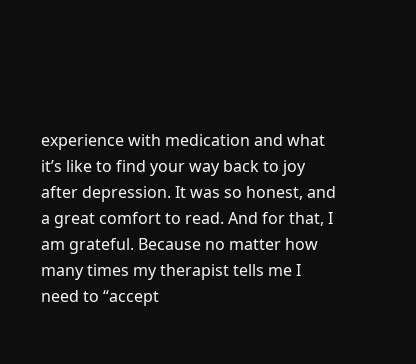experience with medication and what it’s like to find your way back to joy after depression. It was so honest, and a great comfort to read. And for that, I am grateful. Because no matter how many times my therapist tells me I need to “accept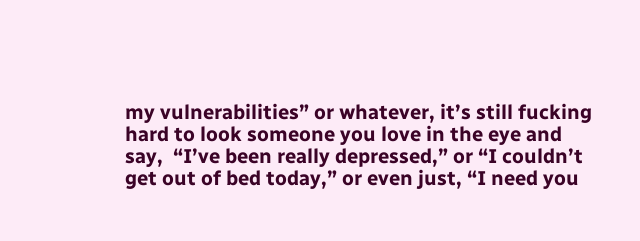my vulnerabilities” or whatever, it’s still fucking hard to look someone you love in the eye and say,  “I’ve been really depressed,” or “I couldn’t get out of bed today,” or even just, “I need you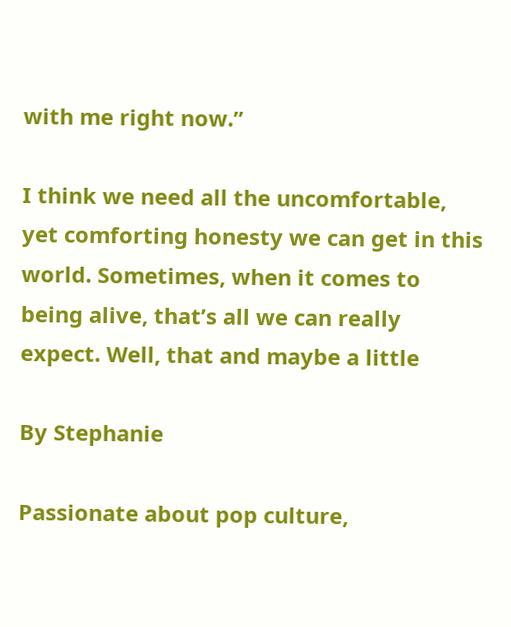with me right now.”

I think we need all the uncomfortable, yet comforting honesty we can get in this world. Sometimes, when it comes to being alive, that’s all we can really expect. Well, that and maybe a little

By Stephanie

Passionate about pop culture,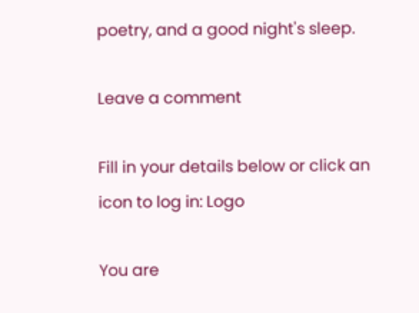poetry, and a good night's sleep.

Leave a comment

Fill in your details below or click an icon to log in: Logo

You are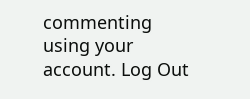commenting using your account. Log Out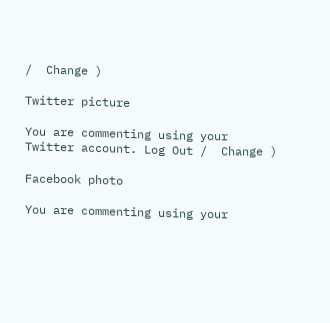/  Change )

Twitter picture

You are commenting using your Twitter account. Log Out /  Change )

Facebook photo

You are commenting using your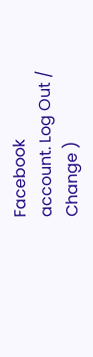Facebook account. Log Out /  Change )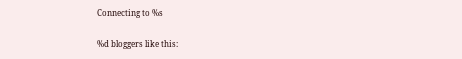Connecting to %s

%d bloggers like this: